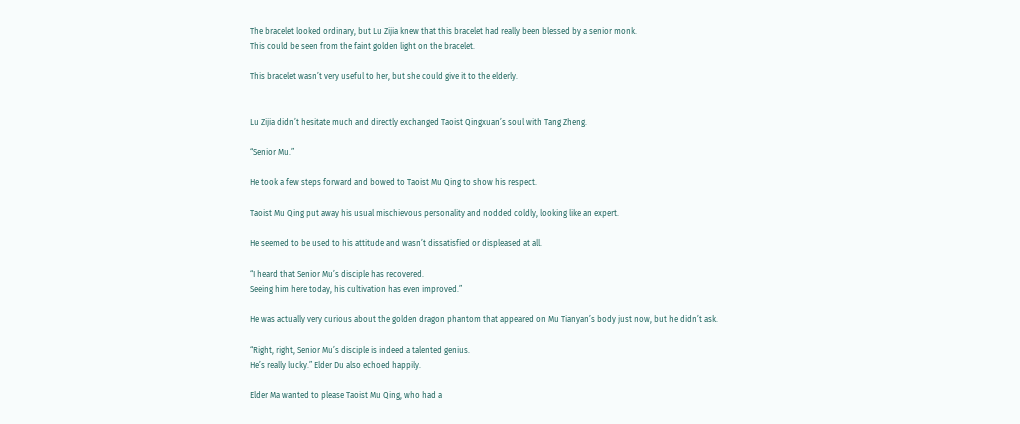The bracelet looked ordinary, but Lu Zijia knew that this bracelet had really been blessed by a senior monk.
This could be seen from the faint golden light on the bracelet.

This bracelet wasn’t very useful to her, but she could give it to the elderly.


Lu Zijia didn’t hesitate much and directly exchanged Taoist Qingxuan’s soul with Tang Zheng.

“Senior Mu.”

He took a few steps forward and bowed to Taoist Mu Qing to show his respect.

Taoist Mu Qing put away his usual mischievous personality and nodded coldly, looking like an expert.

He seemed to be used to his attitude and wasn’t dissatisfied or displeased at all.

“I heard that Senior Mu’s disciple has recovered.
Seeing him here today, his cultivation has even improved.”

He was actually very curious about the golden dragon phantom that appeared on Mu Tianyan’s body just now, but he didn’t ask.

“Right, right, Senior Mu’s disciple is indeed a talented genius.
He’s really lucky.” Elder Du also echoed happily.

Elder Ma wanted to please Taoist Mu Qing, who had a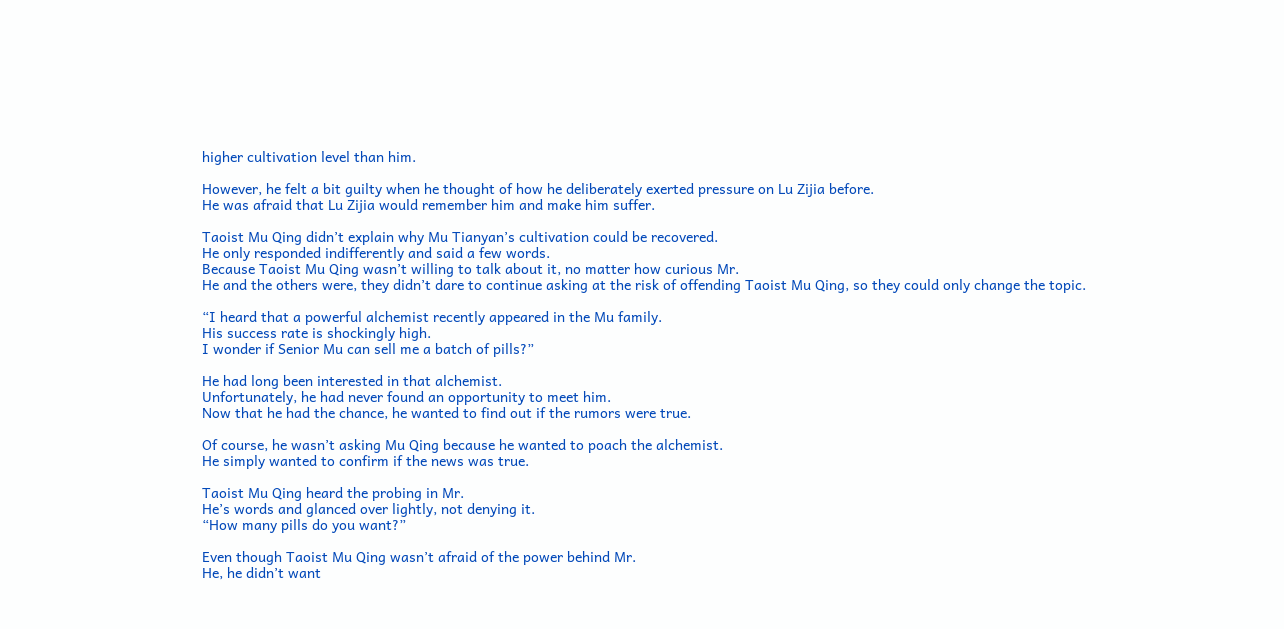higher cultivation level than him.

However, he felt a bit guilty when he thought of how he deliberately exerted pressure on Lu Zijia before.
He was afraid that Lu Zijia would remember him and make him suffer.

Taoist Mu Qing didn’t explain why Mu Tianyan’s cultivation could be recovered.
He only responded indifferently and said a few words.
Because Taoist Mu Qing wasn’t willing to talk about it, no matter how curious Mr.
He and the others were, they didn’t dare to continue asking at the risk of offending Taoist Mu Qing, so they could only change the topic.

“I heard that a powerful alchemist recently appeared in the Mu family.
His success rate is shockingly high.
I wonder if Senior Mu can sell me a batch of pills?”

He had long been interested in that alchemist.
Unfortunately, he had never found an opportunity to meet him.
Now that he had the chance, he wanted to find out if the rumors were true.

Of course, he wasn’t asking Mu Qing because he wanted to poach the alchemist.
He simply wanted to confirm if the news was true.

Taoist Mu Qing heard the probing in Mr.
He’s words and glanced over lightly, not denying it.
“How many pills do you want?”

Even though Taoist Mu Qing wasn’t afraid of the power behind Mr.
He, he didn’t want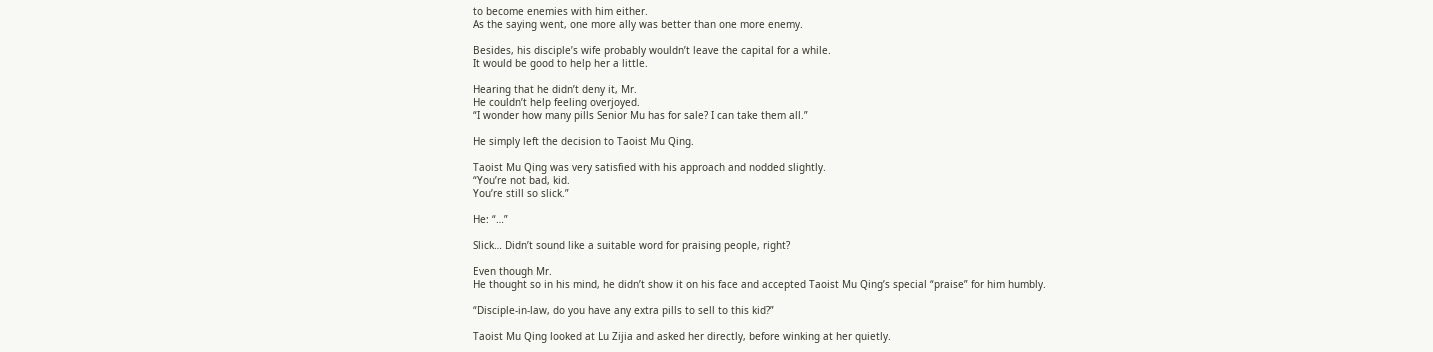to become enemies with him either.
As the saying went, one more ally was better than one more enemy.

Besides, his disciple’s wife probably wouldn’t leave the capital for a while.
It would be good to help her a little.

Hearing that he didn’t deny it, Mr.
He couldn’t help feeling overjoyed.
“I wonder how many pills Senior Mu has for sale? I can take them all.”

He simply left the decision to Taoist Mu Qing.

Taoist Mu Qing was very satisfied with his approach and nodded slightly.
“You’re not bad, kid.
You’re still so slick.”

He: “…”

Slick… Didn’t sound like a suitable word for praising people, right?

Even though Mr.
He thought so in his mind, he didn’t show it on his face and accepted Taoist Mu Qing’s special “praise” for him humbly.

“Disciple-in-law, do you have any extra pills to sell to this kid?”

Taoist Mu Qing looked at Lu Zijia and asked her directly, before winking at her quietly.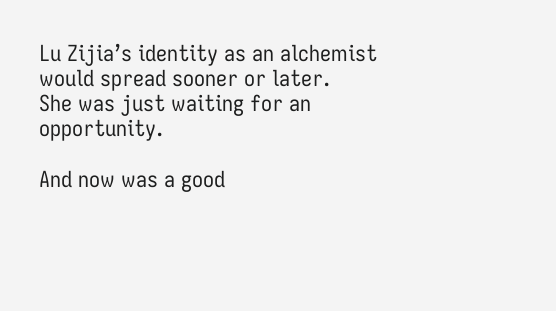Lu Zijia’s identity as an alchemist would spread sooner or later.
She was just waiting for an opportunity.

And now was a good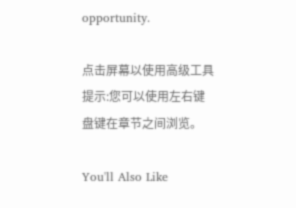opportunity.

点击屏幕以使用高级工具 提示:您可以使用左右键盘键在章节之间浏览。

You'll Also Like